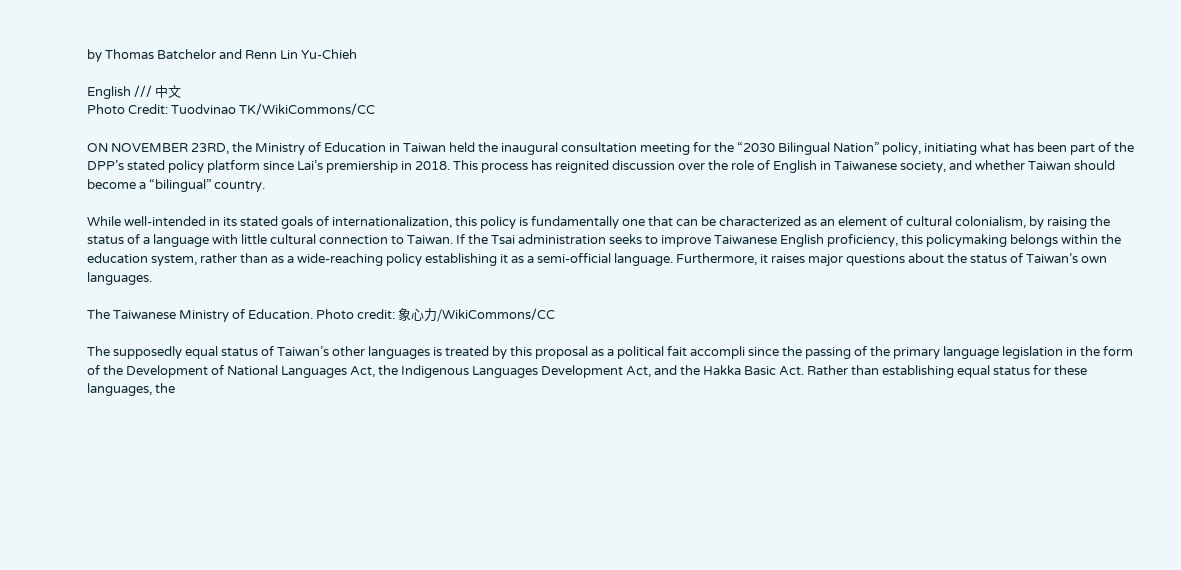by Thomas Batchelor and Renn Lin Yu-Chieh

English /// 中文
Photo Credit: Tuodvinao TK/WikiCommons/CC

ON NOVEMBER 23RD, the Ministry of Education in Taiwan held the inaugural consultation meeting for the “2030 Bilingual Nation” policy, initiating what has been part of the DPP’s stated policy platform since Lai’s premiership in 2018. This process has reignited discussion over the role of English in Taiwanese society, and whether Taiwan should become a “bilingual” country.

While well-intended in its stated goals of internationalization, this policy is fundamentally one that can be characterized as an element of cultural colonialism, by raising the status of a language with little cultural connection to Taiwan. If the Tsai administration seeks to improve Taiwanese English proficiency, this policymaking belongs within the education system, rather than as a wide-reaching policy establishing it as a semi-official language. Furthermore, it raises major questions about the status of Taiwan’s own languages.

The Taiwanese Ministry of Education. Photo credit: 象心力/WikiCommons/CC

The supposedly equal status of Taiwan’s other languages is treated by this proposal as a political fait accompli since the passing of the primary language legislation in the form of the Development of National Languages Act, the Indigenous Languages Development Act, and the Hakka Basic Act. Rather than establishing equal status for these languages, the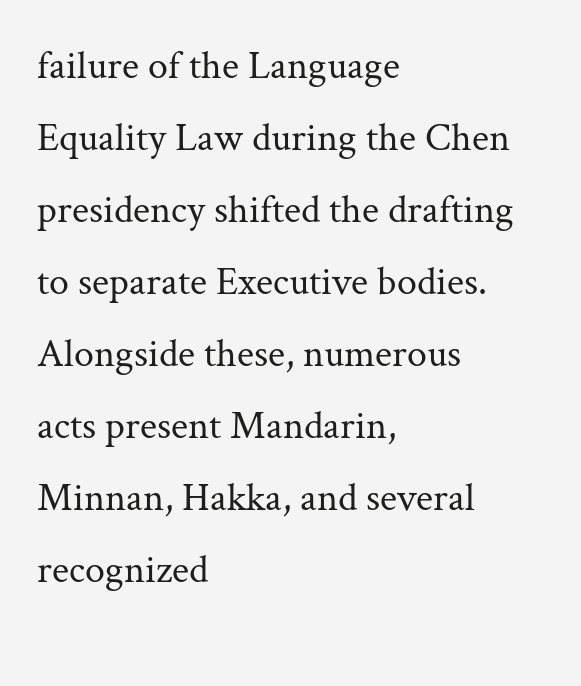failure of the Language Equality Law during the Chen presidency shifted the drafting to separate Executive bodies. Alongside these, numerous acts present Mandarin, Minnan, Hakka, and several recognized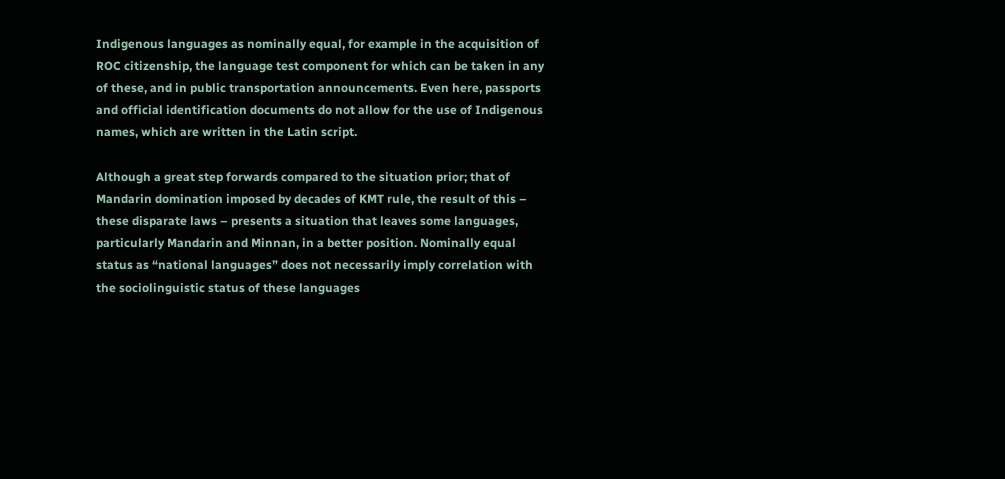Indigenous languages as nominally equal, for example in the acquisition of ROC citizenship, the language test component for which can be taken in any of these, and in public transportation announcements. Even here, passports and official identification documents do not allow for the use of Indigenous names, which are written in the Latin script.

Although a great step forwards compared to the situation prior; that of Mandarin domination imposed by decades of KMT rule, the result of this – these disparate laws – presents a situation that leaves some languages, particularly Mandarin and Minnan, in a better position. Nominally equal status as “national languages” does not necessarily imply correlation with the sociolinguistic status of these languages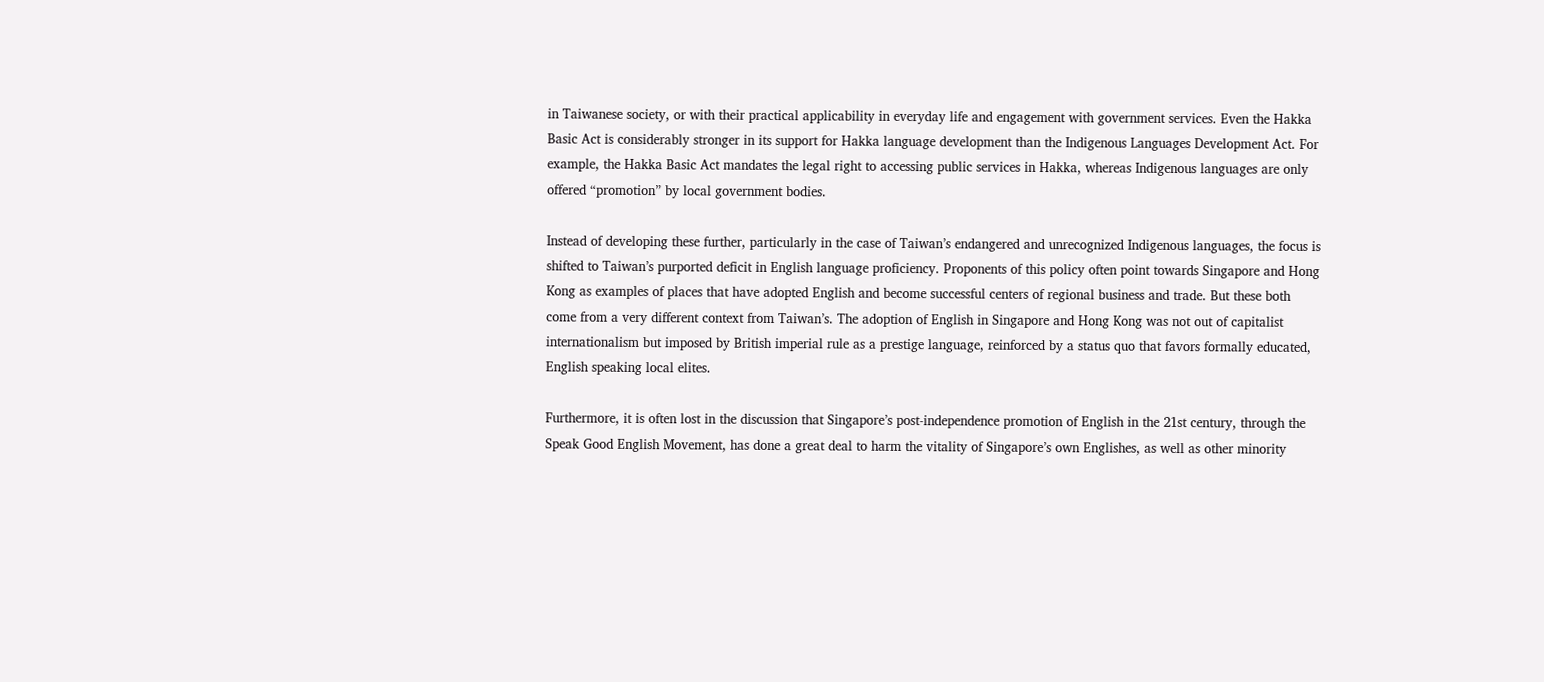in Taiwanese society, or with their practical applicability in everyday life and engagement with government services. Even the Hakka Basic Act is considerably stronger in its support for Hakka language development than the Indigenous Languages Development Act. For example, the Hakka Basic Act mandates the legal right to accessing public services in Hakka, whereas Indigenous languages are only offered “promotion” by local government bodies.

Instead of developing these further, particularly in the case of Taiwan’s endangered and unrecognized Indigenous languages, the focus is shifted to Taiwan’s purported deficit in English language proficiency. Proponents of this policy often point towards Singapore and Hong Kong as examples of places that have adopted English and become successful centers of regional business and trade. But these both come from a very different context from Taiwan’s. The adoption of English in Singapore and Hong Kong was not out of capitalist internationalism but imposed by British imperial rule as a prestige language, reinforced by a status quo that favors formally educated, English speaking local elites.

Furthermore, it is often lost in the discussion that Singapore’s post-independence promotion of English in the 21st century, through the Speak Good English Movement, has done a great deal to harm the vitality of Singapore’s own Englishes, as well as other minority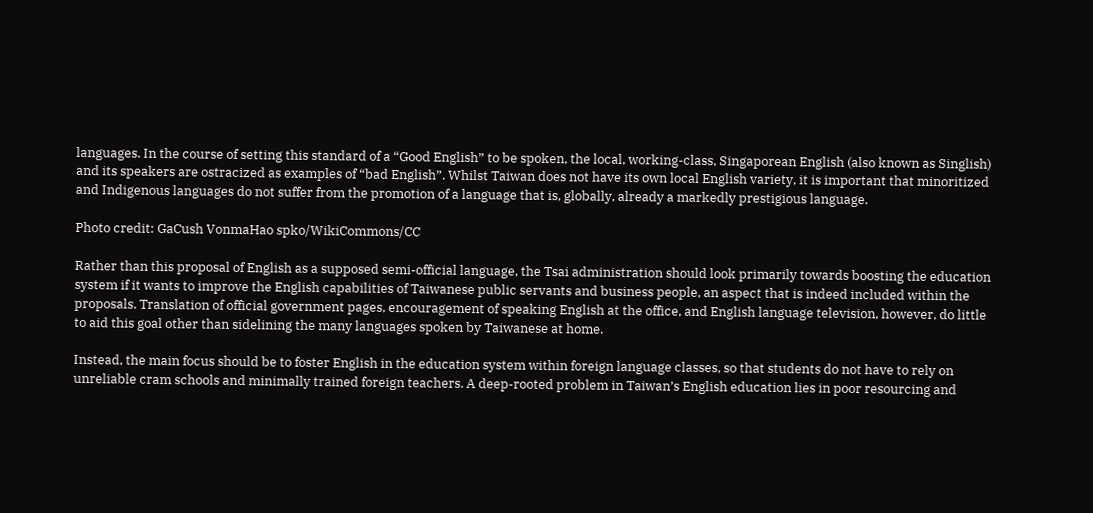languages. In the course of setting this standard of a “Good English” to be spoken, the local, working-class, Singaporean English (also known as Singlish) and its speakers are ostracized as examples of “bad English”. Whilst Taiwan does not have its own local English variety, it is important that minoritized and Indigenous languages do not suffer from the promotion of a language that is, globally, already a markedly prestigious language.

Photo credit: GaCush VonmaHao spko/WikiCommons/CC

Rather than this proposal of English as a supposed semi-official language, the Tsai administration should look primarily towards boosting the education system if it wants to improve the English capabilities of Taiwanese public servants and business people, an aspect that is indeed included within the proposals. Translation of official government pages, encouragement of speaking English at the office, and English language television, however, do little to aid this goal other than sidelining the many languages spoken by Taiwanese at home.

Instead, the main focus should be to foster English in the education system within foreign language classes, so that students do not have to rely on unreliable cram schools and minimally trained foreign teachers. A deep-rooted problem in Taiwan’s English education lies in poor resourcing and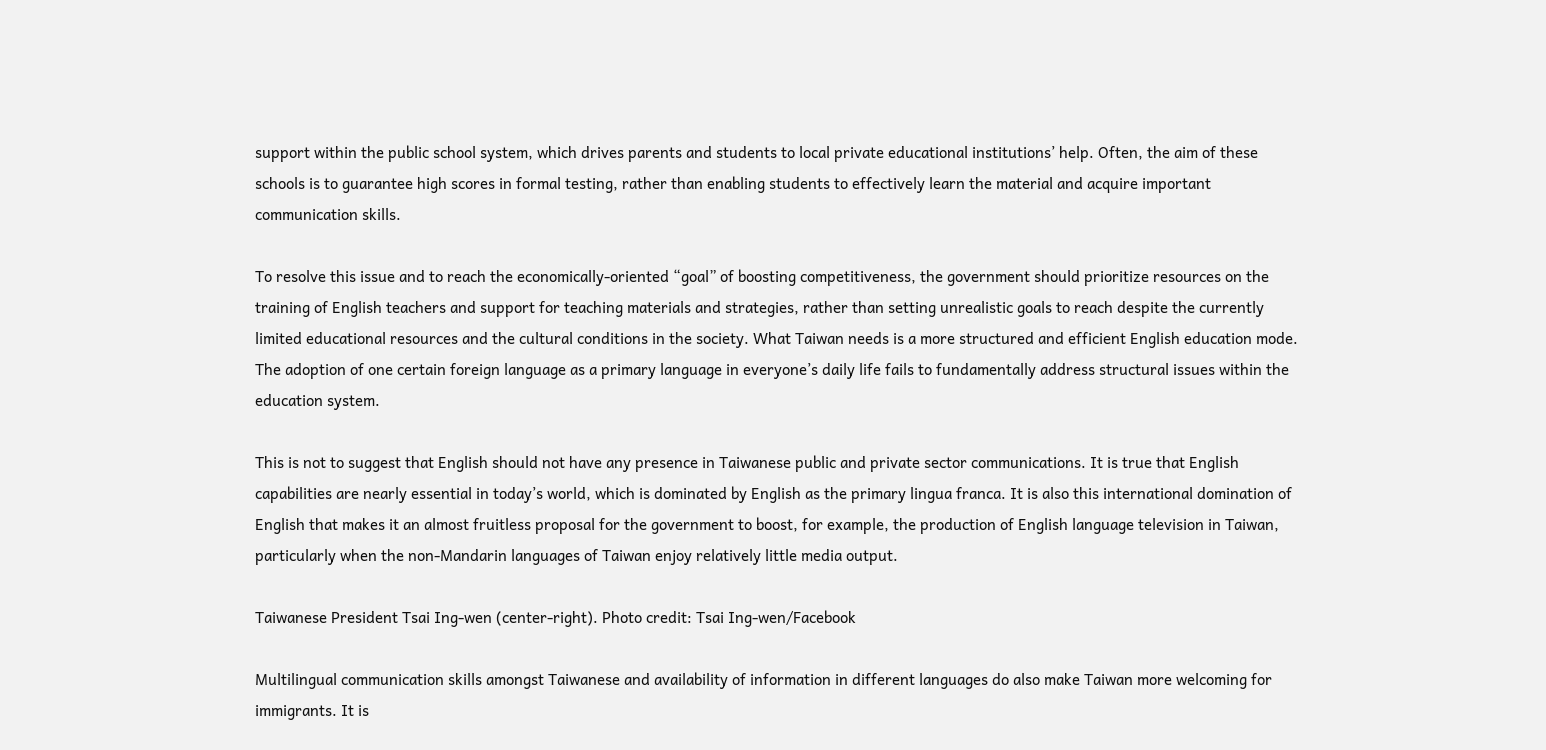support within the public school system, which drives parents and students to local private educational institutions’ help. Often, the aim of these schools is to guarantee high scores in formal testing, rather than enabling students to effectively learn the material and acquire important communication skills.

To resolve this issue and to reach the economically-oriented “goal” of boosting competitiveness, the government should prioritize resources on the training of English teachers and support for teaching materials and strategies, rather than setting unrealistic goals to reach despite the currently limited educational resources and the cultural conditions in the society. What Taiwan needs is a more structured and efficient English education mode. The adoption of one certain foreign language as a primary language in everyone’s daily life fails to fundamentally address structural issues within the education system.

This is not to suggest that English should not have any presence in Taiwanese public and private sector communications. It is true that English capabilities are nearly essential in today’s world, which is dominated by English as the primary lingua franca. It is also this international domination of English that makes it an almost fruitless proposal for the government to boost, for example, the production of English language television in Taiwan, particularly when the non-Mandarin languages of Taiwan enjoy relatively little media output.

Taiwanese President Tsai Ing-wen (center-right). Photo credit: Tsai Ing-wen/Facebook

Multilingual communication skills amongst Taiwanese and availability of information in different languages do also make Taiwan more welcoming for immigrants. It is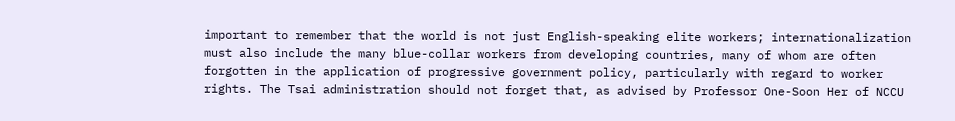important to remember that the world is not just English-speaking elite workers; internationalization must also include the many blue-collar workers from developing countries, many of whom are often forgotten in the application of progressive government policy, particularly with regard to worker rights. The Tsai administration should not forget that, as advised by Professor One-Soon Her of NCCU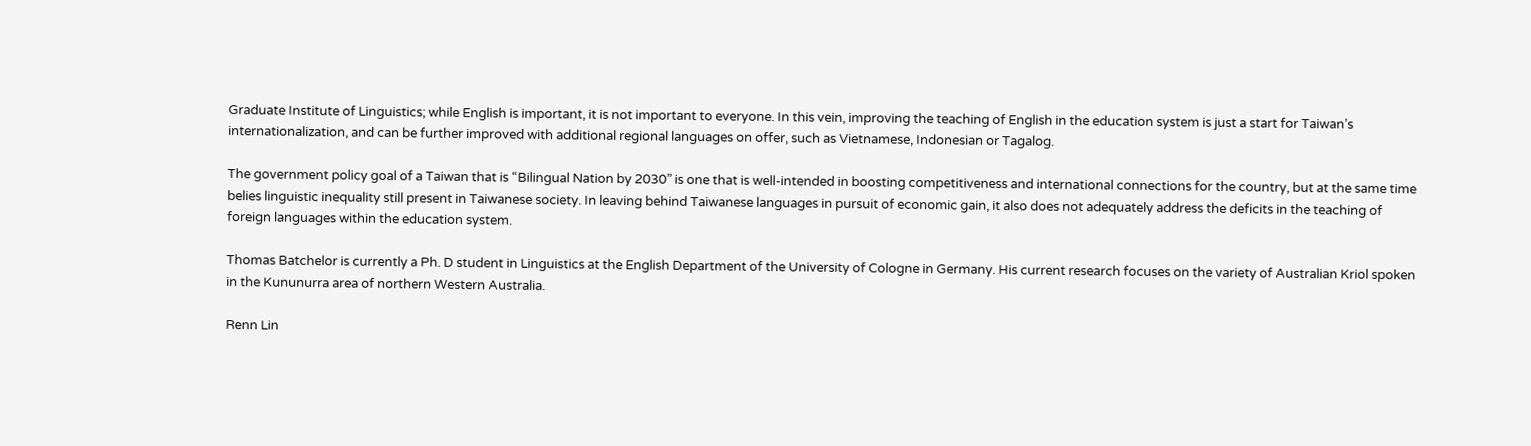Graduate Institute of Linguistics; while English is important, it is not important to everyone. In this vein, improving the teaching of English in the education system is just a start for Taiwan’s internationalization, and can be further improved with additional regional languages on offer, such as Vietnamese, Indonesian or Tagalog.

The government policy goal of a Taiwan that is “Bilingual Nation by 2030” is one that is well-intended in boosting competitiveness and international connections for the country, but at the same time belies linguistic inequality still present in Taiwanese society. In leaving behind Taiwanese languages in pursuit of economic gain, it also does not adequately address the deficits in the teaching of foreign languages within the education system.

Thomas Batchelor is currently a Ph. D student in Linguistics at the English Department of the University of Cologne in Germany. His current research focuses on the variety of Australian Kriol spoken in the Kununurra area of northern Western Australia.

Renn Lin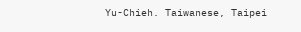Yu-Chieh. Taiwanese, Taipei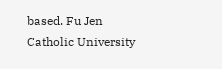based. Fu Jen Catholic University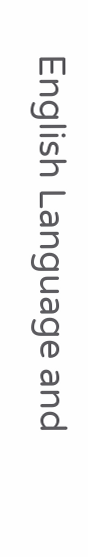English Language and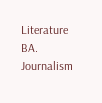Literature BA. Journalism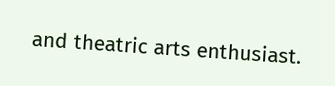and theatric arts enthusiast.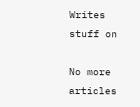Writes stuff on

No more articles